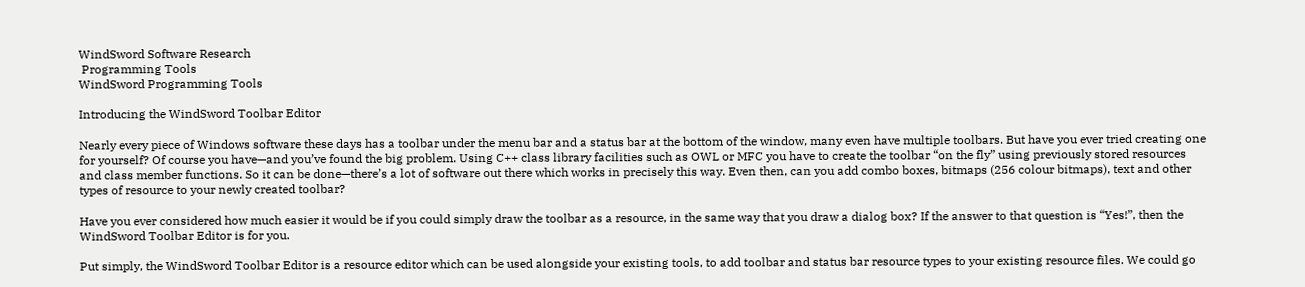WindSword Software Research
 Programming Tools
WindSword Programming Tools

Introducing the WindSword Toolbar Editor

Nearly every piece of Windows software these days has a toolbar under the menu bar and a status bar at the bottom of the window, many even have multiple toolbars. But have you ever tried creating one for yourself? Of course you have—and you’ve found the big problem. Using C++ class library facilities such as OWL or MFC you have to create the toolbar “on the fly” using previously stored resources and class member functions. So it can be done—there’s a lot of software out there which works in precisely this way. Even then, can you add combo boxes, bitmaps (256 colour bitmaps), text and other types of resource to your newly created toolbar?

Have you ever considered how much easier it would be if you could simply draw the toolbar as a resource, in the same way that you draw a dialog box? If the answer to that question is “Yes!”, then the WindSword Toolbar Editor is for you.

Put simply, the WindSword Toolbar Editor is a resource editor which can be used alongside your existing tools, to add toolbar and status bar resource types to your existing resource files. We could go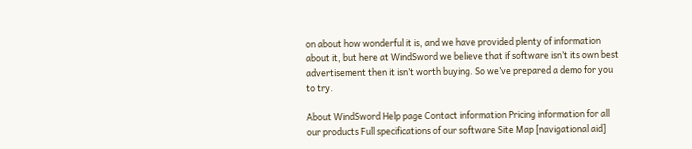on about how wonderful it is, and we have provided plenty of information about it, but here at WindSword we believe that if software isn’t its own best advertisement then it isn’t worth buying. So we’ve prepared a demo for you to try.

About WindSword Help page Contact information Pricing information for all our products Full specifications of our software Site Map [navigational aid]